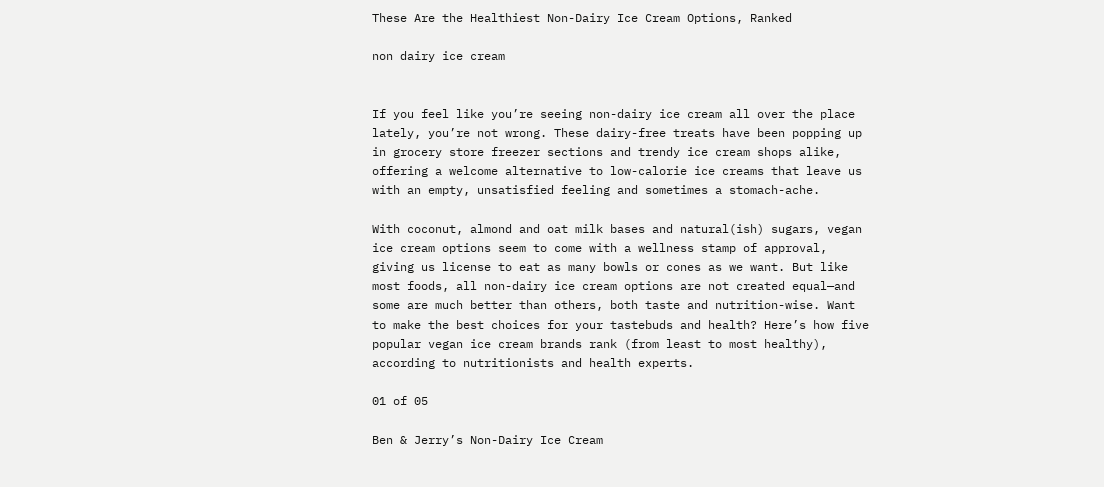These Are the Healthiest Non-Dairy Ice Cream Options, Ranked

non dairy ice cream


If you feel like you’re seeing non-dairy ice cream all over the place lately, you’re not wrong. These dairy-free treats have been popping up in grocery store freezer sections and trendy ice cream shops alike, offering a welcome alternative to low-calorie ice creams that leave us with an empty, unsatisfied feeling and sometimes a stomach-ache.

With coconut, almond and oat milk bases and natural(ish) sugars, vegan ice cream options seem to come with a wellness stamp of approval, giving us license to eat as many bowls or cones as we want. But like most foods, all non-dairy ice cream options are not created equal—and some are much better than others, both taste and nutrition-wise. Want to make the best choices for your tastebuds and health? Here’s how five popular vegan ice cream brands rank (from least to most healthy), according to nutritionists and health experts.

01 of 05

Ben & Jerry’s Non-Dairy Ice Cream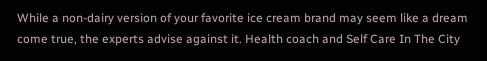While a non-dairy version of your favorite ice cream brand may seem like a dream come true, the experts advise against it. Health coach and Self Care In The City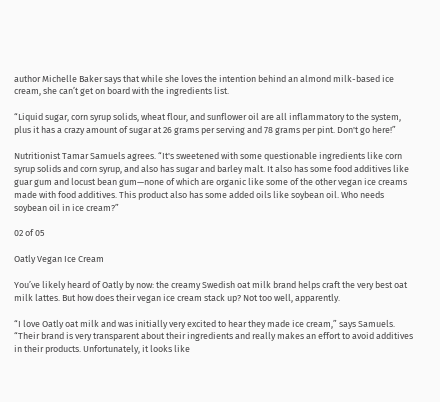author Michelle Baker says that while she loves the intention behind an almond milk-based ice cream, she can’t get on board with the ingredients list.

“Liquid sugar, corn syrup solids, wheat flour, and sunflower oil are all inflammatory to the system, plus it has a crazy amount of sugar at 26 grams per serving and 78 grams per pint. Don't go here!”

Nutritionist Tamar Samuels agrees. “It's sweetened with some questionable ingredients like corn syrup solids and corn syrup, and also has sugar and barley malt. It also has some food additives like guar gum and locust bean gum—none of which are organic like some of the other vegan ice creams made with food additives. This product also has some added oils like soybean oil. Who needs soybean oil in ice cream?”

02 of 05

Oatly Vegan Ice Cream

You’ve likely heard of Oatly by now: the creamy Swedish oat milk brand helps craft the very best oat milk lattes. But how does their vegan ice cream stack up? Not too well, apparently.

“I love Oatly oat milk and was initially very excited to hear they made ice cream,” says Samuels. “Their brand is very transparent about their ingredients and really makes an effort to avoid additives in their products. Unfortunately, it looks like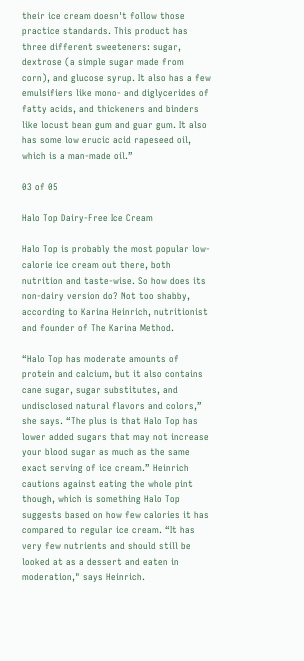their ice cream doesn't follow those practice standards. This product has three different sweeteners: sugar, dextrose (a simple sugar made from corn), and glucose syrup. It also has a few emulsifiers like mono- and diglycerides of fatty acids, and thickeners and binders like locust bean gum and guar gum. It also has some low erucic acid rapeseed oil, which is a man-made oil.”

03 of 05

Halo Top Dairy-Free Ice Cream

Halo Top is probably the most popular low-calorie ice cream out there, both nutrition and taste-wise. So how does its non-dairy version do? Not too shabby, according to Karina Heinrich, nutritionist and founder of The Karina Method.

“Halo Top has moderate amounts of protein and calcium, but it also contains cane sugar, sugar substitutes, and undisclosed natural flavors and colors,” she says. “The plus is that Halo Top has lower added sugars that may not increase your blood sugar as much as the same exact serving of ice cream.” Heinrich cautions against eating the whole pint though, which is something Halo Top suggests based on how few calories it has compared to regular ice cream. “It has very few nutrients and should still be looked at as a dessert and eaten in moderation," says Heinrich.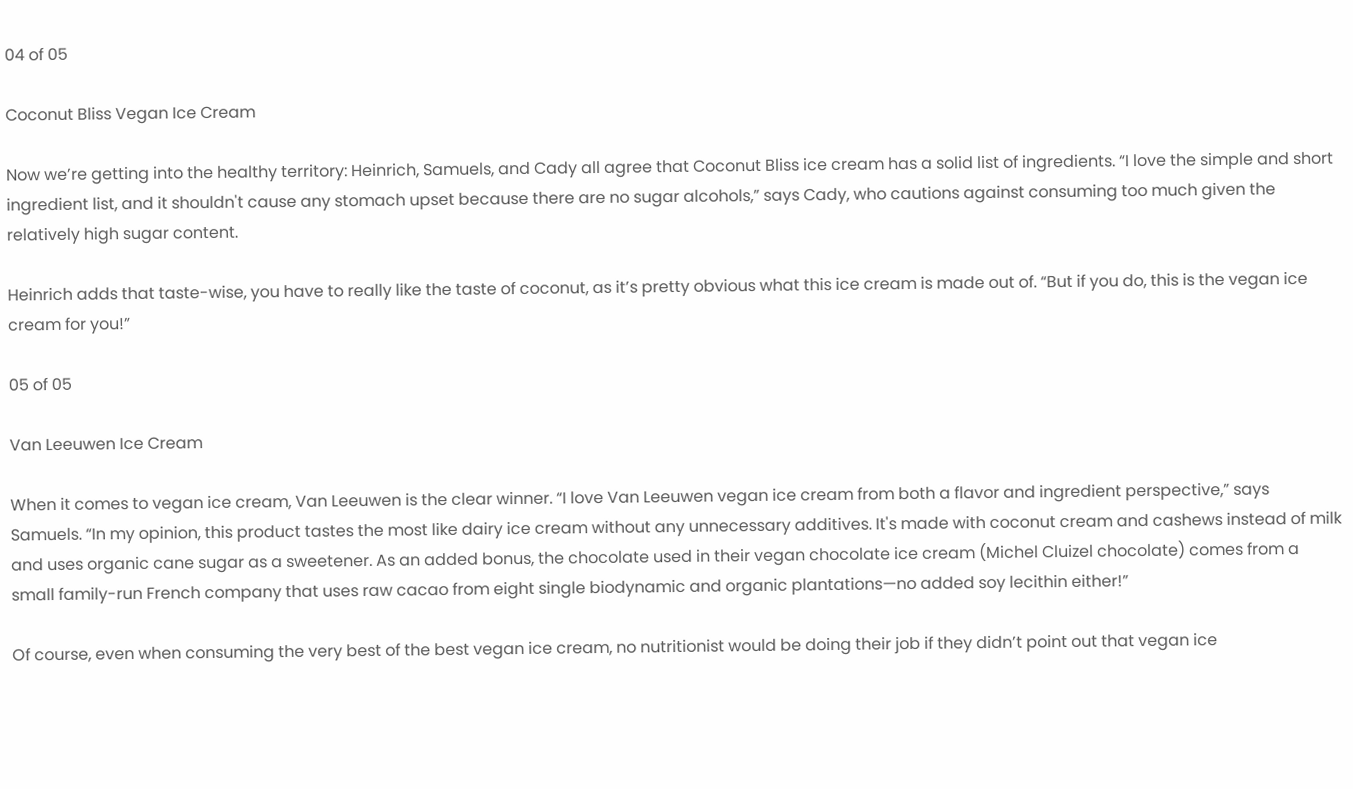04 of 05

Coconut Bliss Vegan Ice Cream

Now we’re getting into the healthy territory: Heinrich, Samuels, and Cady all agree that Coconut Bliss ice cream has a solid list of ingredients. “I love the simple and short ingredient list, and it shouldn't cause any stomach upset because there are no sugar alcohols,” says Cady, who cautions against consuming too much given the relatively high sugar content.

Heinrich adds that taste-wise, you have to really like the taste of coconut, as it’s pretty obvious what this ice cream is made out of. “But if you do, this is the vegan ice cream for you!”

05 of 05

Van Leeuwen Ice Cream

When it comes to vegan ice cream, Van Leeuwen is the clear winner. “I love Van Leeuwen vegan ice cream from both a flavor and ingredient perspective,” says Samuels. “In my opinion, this product tastes the most like dairy ice cream without any unnecessary additives. It's made with coconut cream and cashews instead of milk and uses organic cane sugar as a sweetener. As an added bonus, the chocolate used in their vegan chocolate ice cream (Michel Cluizel chocolate) comes from a small family-run French company that uses raw cacao from eight single biodynamic and organic plantations—no added soy lecithin either!”

Of course, even when consuming the very best of the best vegan ice cream, no nutritionist would be doing their job if they didn’t point out that vegan ice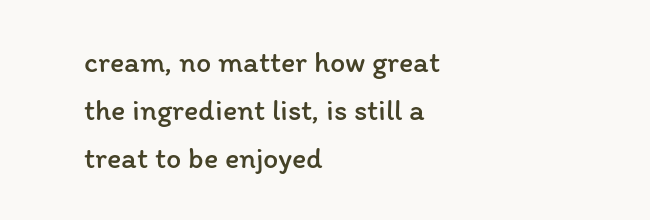cream, no matter how great the ingredient list, is still a treat to be enjoyed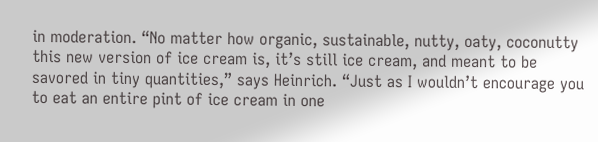in moderation. “No matter how organic, sustainable, nutty, oaty, coconutty this new version of ice cream is, it’s still ice cream, and meant to be savored in tiny quantities,” says Heinrich. “Just as I wouldn’t encourage you to eat an entire pint of ice cream in one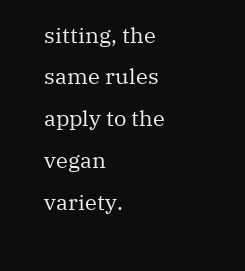sitting, the same rules apply to the vegan variety.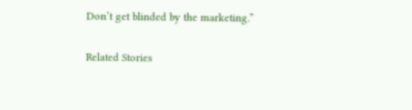Don’t get blinded by the marketing.”

Related Stories